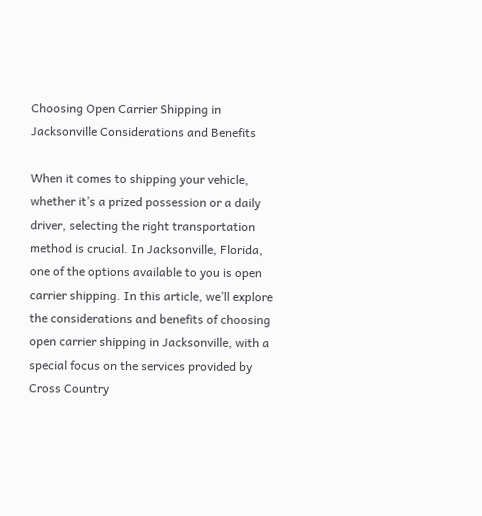Choosing Open Carrier Shipping in Jacksonville Considerations and Benefits

When it comes to shipping your vehicle, whether it’s a prized possession or a daily driver, selecting the right transportation method is crucial. In Jacksonville, Florida, one of the options available to you is open carrier shipping. In this article, we’ll explore the considerations and benefits of choosing open carrier shipping in Jacksonville, with a special focus on the services provided by Cross Country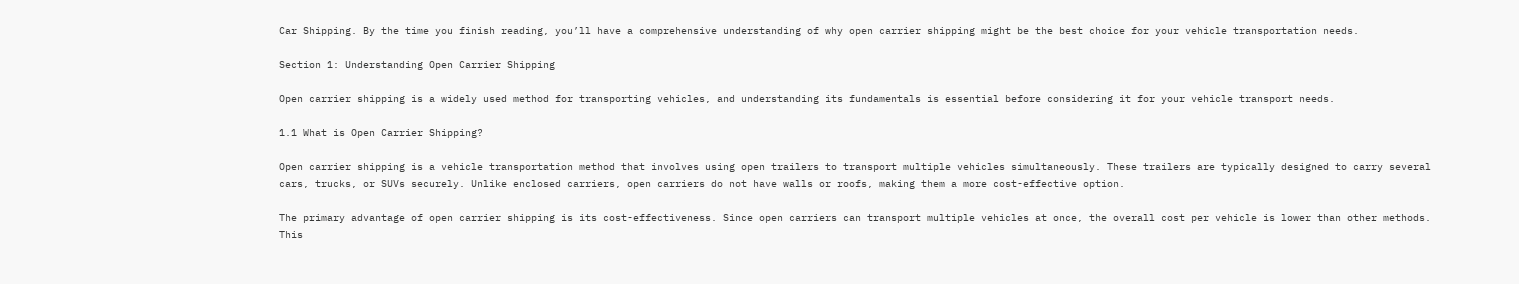Car Shipping. By the time you finish reading, you’ll have a comprehensive understanding of why open carrier shipping might be the best choice for your vehicle transportation needs.

Section 1: Understanding Open Carrier Shipping

Open carrier shipping is a widely used method for transporting vehicles, and understanding its fundamentals is essential before considering it for your vehicle transport needs.

1.1 What is Open Carrier Shipping?

Open carrier shipping is a vehicle transportation method that involves using open trailers to transport multiple vehicles simultaneously. These trailers are typically designed to carry several cars, trucks, or SUVs securely. Unlike enclosed carriers, open carriers do not have walls or roofs, making them a more cost-effective option.

The primary advantage of open carrier shipping is its cost-effectiveness. Since open carriers can transport multiple vehicles at once, the overall cost per vehicle is lower than other methods. This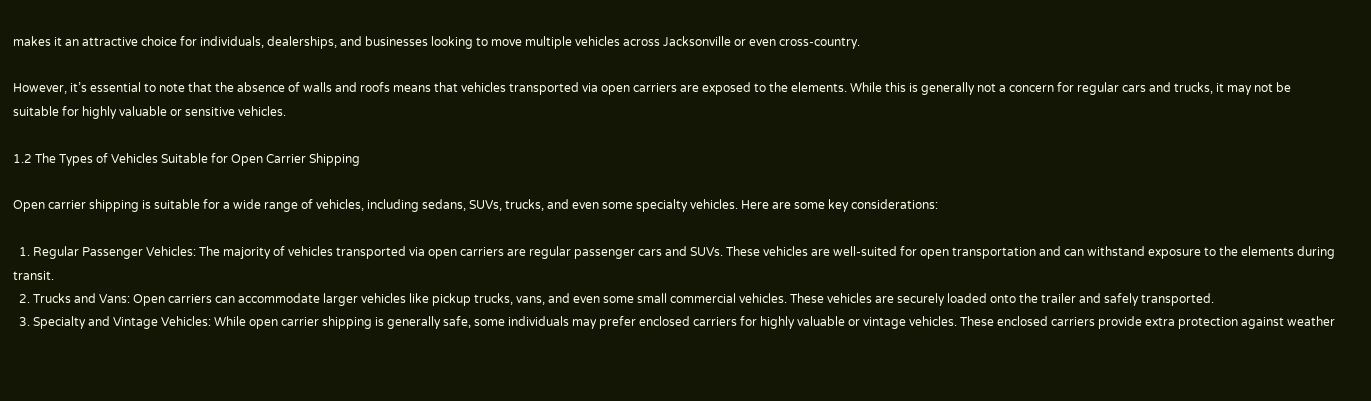makes it an attractive choice for individuals, dealerships, and businesses looking to move multiple vehicles across Jacksonville or even cross-country.

However, it’s essential to note that the absence of walls and roofs means that vehicles transported via open carriers are exposed to the elements. While this is generally not a concern for regular cars and trucks, it may not be suitable for highly valuable or sensitive vehicles.

1.2 The Types of Vehicles Suitable for Open Carrier Shipping

Open carrier shipping is suitable for a wide range of vehicles, including sedans, SUVs, trucks, and even some specialty vehicles. Here are some key considerations:

  1. Regular Passenger Vehicles: The majority of vehicles transported via open carriers are regular passenger cars and SUVs. These vehicles are well-suited for open transportation and can withstand exposure to the elements during transit.
  2. Trucks and Vans: Open carriers can accommodate larger vehicles like pickup trucks, vans, and even some small commercial vehicles. These vehicles are securely loaded onto the trailer and safely transported.
  3. Specialty and Vintage Vehicles: While open carrier shipping is generally safe, some individuals may prefer enclosed carriers for highly valuable or vintage vehicles. These enclosed carriers provide extra protection against weather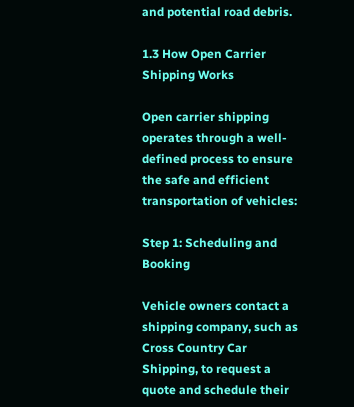and potential road debris.

1.3 How Open Carrier Shipping Works

Open carrier shipping operates through a well-defined process to ensure the safe and efficient transportation of vehicles:

Step 1: Scheduling and Booking

Vehicle owners contact a shipping company, such as Cross Country Car Shipping, to request a quote and schedule their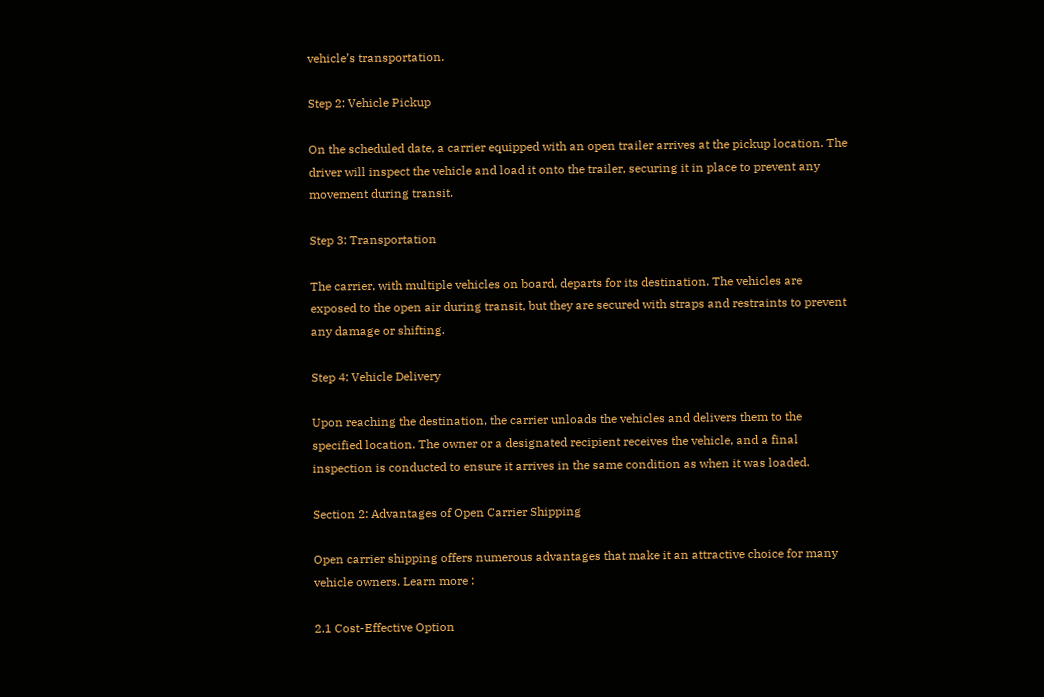vehicle’s transportation.

Step 2: Vehicle Pickup

On the scheduled date, a carrier equipped with an open trailer arrives at the pickup location. The driver will inspect the vehicle and load it onto the trailer, securing it in place to prevent any movement during transit.

Step 3: Transportation

The carrier, with multiple vehicles on board, departs for its destination. The vehicles are exposed to the open air during transit, but they are secured with straps and restraints to prevent any damage or shifting.

Step 4: Vehicle Delivery

Upon reaching the destination, the carrier unloads the vehicles and delivers them to the specified location. The owner or a designated recipient receives the vehicle, and a final inspection is conducted to ensure it arrives in the same condition as when it was loaded.

Section 2: Advantages of Open Carrier Shipping

Open carrier shipping offers numerous advantages that make it an attractive choice for many vehicle owners. Learn more :

2.1 Cost-Effective Option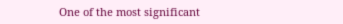One of the most significant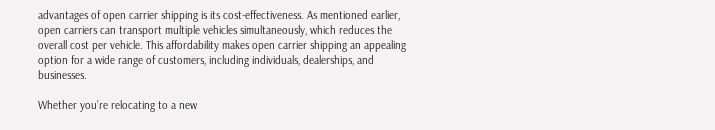advantages of open carrier shipping is its cost-effectiveness. As mentioned earlier, open carriers can transport multiple vehicles simultaneously, which reduces the overall cost per vehicle. This affordability makes open carrier shipping an appealing option for a wide range of customers, including individuals, dealerships, and businesses.

Whether you’re relocating to a new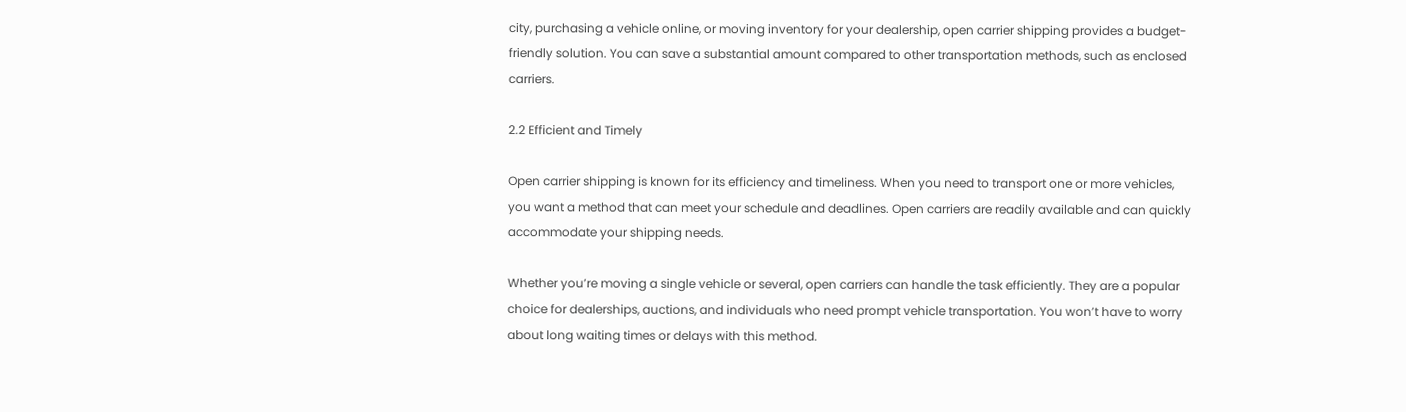city, purchasing a vehicle online, or moving inventory for your dealership, open carrier shipping provides a budget-friendly solution. You can save a substantial amount compared to other transportation methods, such as enclosed carriers.

2.2 Efficient and Timely

Open carrier shipping is known for its efficiency and timeliness. When you need to transport one or more vehicles, you want a method that can meet your schedule and deadlines. Open carriers are readily available and can quickly accommodate your shipping needs.

Whether you’re moving a single vehicle or several, open carriers can handle the task efficiently. They are a popular choice for dealerships, auctions, and individuals who need prompt vehicle transportation. You won’t have to worry about long waiting times or delays with this method.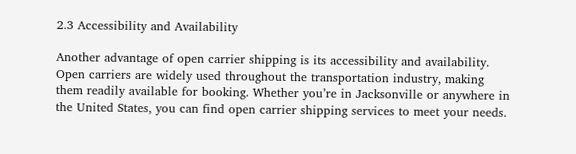2.3 Accessibility and Availability

Another advantage of open carrier shipping is its accessibility and availability. Open carriers are widely used throughout the transportation industry, making them readily available for booking. Whether you’re in Jacksonville or anywhere in the United States, you can find open carrier shipping services to meet your needs.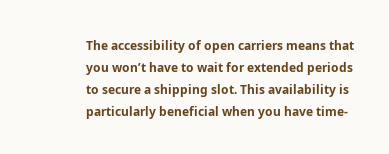The accessibility of open carriers means that you won’t have to wait for extended periods to secure a shipping slot. This availability is particularly beneficial when you have time-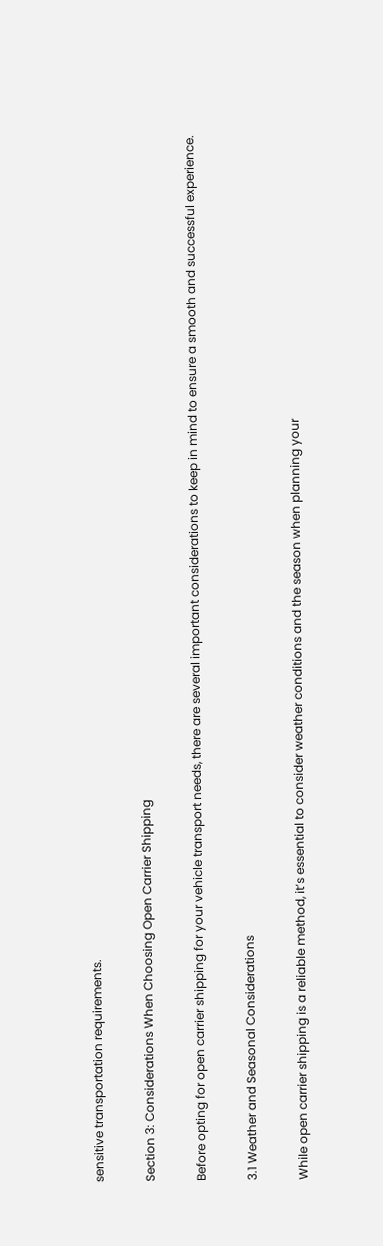sensitive transportation requirements.

Section 3: Considerations When Choosing Open Carrier Shipping

Before opting for open carrier shipping for your vehicle transport needs, there are several important considerations to keep in mind to ensure a smooth and successful experience.

3.1 Weather and Seasonal Considerations

While open carrier shipping is a reliable method, it’s essential to consider weather conditions and the season when planning your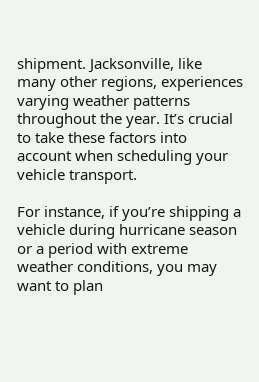shipment. Jacksonville, like many other regions, experiences varying weather patterns throughout the year. It’s crucial to take these factors into account when scheduling your vehicle transport.

For instance, if you’re shipping a vehicle during hurricane season or a period with extreme weather conditions, you may want to plan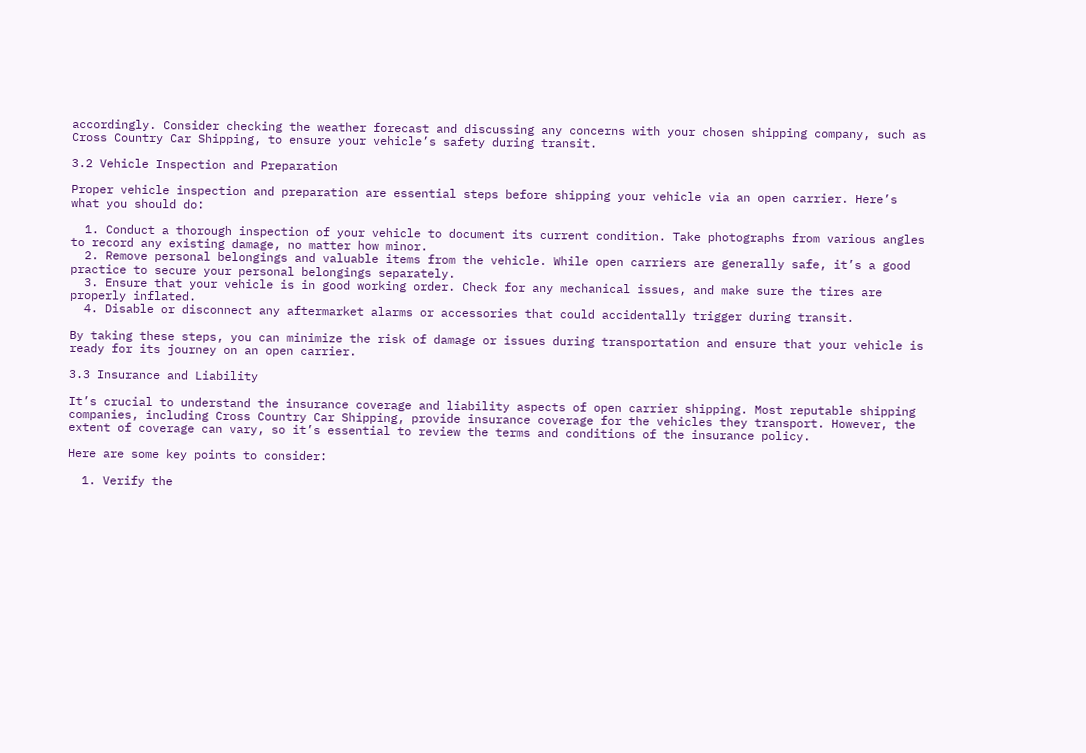accordingly. Consider checking the weather forecast and discussing any concerns with your chosen shipping company, such as Cross Country Car Shipping, to ensure your vehicle’s safety during transit.

3.2 Vehicle Inspection and Preparation

Proper vehicle inspection and preparation are essential steps before shipping your vehicle via an open carrier. Here’s what you should do:

  1. Conduct a thorough inspection of your vehicle to document its current condition. Take photographs from various angles to record any existing damage, no matter how minor.
  2. Remove personal belongings and valuable items from the vehicle. While open carriers are generally safe, it’s a good practice to secure your personal belongings separately.
  3. Ensure that your vehicle is in good working order. Check for any mechanical issues, and make sure the tires are properly inflated.
  4. Disable or disconnect any aftermarket alarms or accessories that could accidentally trigger during transit.

By taking these steps, you can minimize the risk of damage or issues during transportation and ensure that your vehicle is ready for its journey on an open carrier.

3.3 Insurance and Liability

It’s crucial to understand the insurance coverage and liability aspects of open carrier shipping. Most reputable shipping companies, including Cross Country Car Shipping, provide insurance coverage for the vehicles they transport. However, the extent of coverage can vary, so it’s essential to review the terms and conditions of the insurance policy.

Here are some key points to consider:

  1. Verify the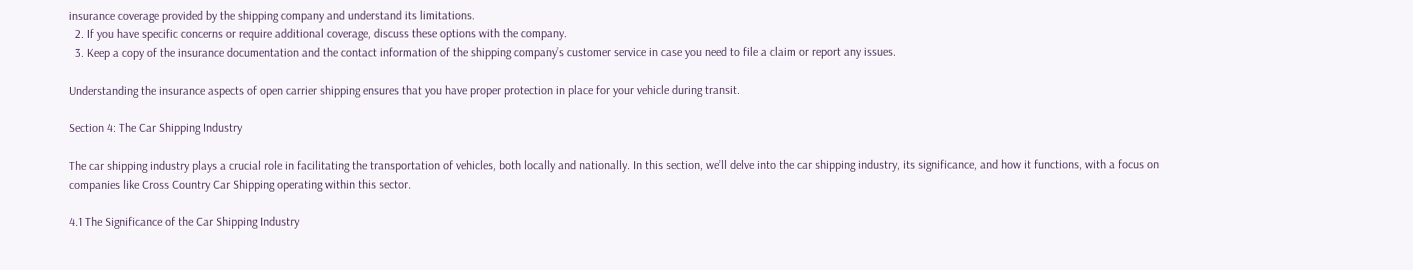insurance coverage provided by the shipping company and understand its limitations.
  2. If you have specific concerns or require additional coverage, discuss these options with the company.
  3. Keep a copy of the insurance documentation and the contact information of the shipping company’s customer service in case you need to file a claim or report any issues.

Understanding the insurance aspects of open carrier shipping ensures that you have proper protection in place for your vehicle during transit.

Section 4: The Car Shipping Industry

The car shipping industry plays a crucial role in facilitating the transportation of vehicles, both locally and nationally. In this section, we’ll delve into the car shipping industry, its significance, and how it functions, with a focus on companies like Cross Country Car Shipping operating within this sector.

4.1 The Significance of the Car Shipping Industry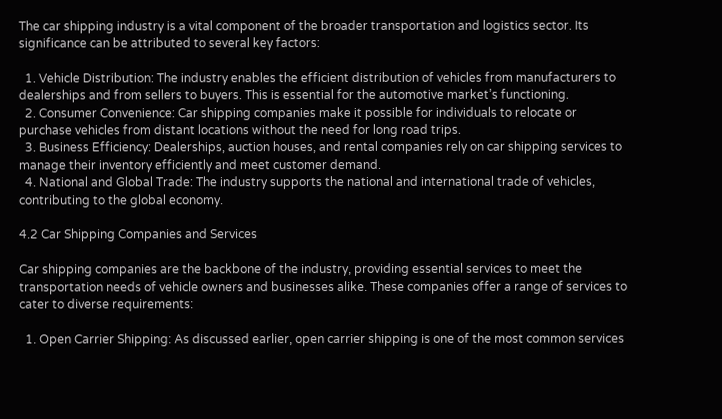The car shipping industry is a vital component of the broader transportation and logistics sector. Its significance can be attributed to several key factors:

  1. Vehicle Distribution: The industry enables the efficient distribution of vehicles from manufacturers to dealerships and from sellers to buyers. This is essential for the automotive market’s functioning.
  2. Consumer Convenience: Car shipping companies make it possible for individuals to relocate or purchase vehicles from distant locations without the need for long road trips.
  3. Business Efficiency: Dealerships, auction houses, and rental companies rely on car shipping services to manage their inventory efficiently and meet customer demand.
  4. National and Global Trade: The industry supports the national and international trade of vehicles, contributing to the global economy.

4.2 Car Shipping Companies and Services

Car shipping companies are the backbone of the industry, providing essential services to meet the transportation needs of vehicle owners and businesses alike. These companies offer a range of services to cater to diverse requirements:

  1. Open Carrier Shipping: As discussed earlier, open carrier shipping is one of the most common services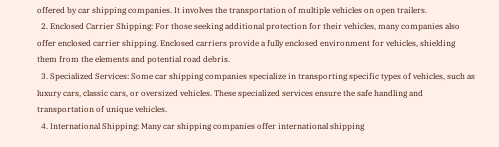offered by car shipping companies. It involves the transportation of multiple vehicles on open trailers.
  2. Enclosed Carrier Shipping: For those seeking additional protection for their vehicles, many companies also offer enclosed carrier shipping. Enclosed carriers provide a fully enclosed environment for vehicles, shielding them from the elements and potential road debris.
  3. Specialized Services: Some car shipping companies specialize in transporting specific types of vehicles, such as luxury cars, classic cars, or oversized vehicles. These specialized services ensure the safe handling and transportation of unique vehicles.
  4. International Shipping: Many car shipping companies offer international shipping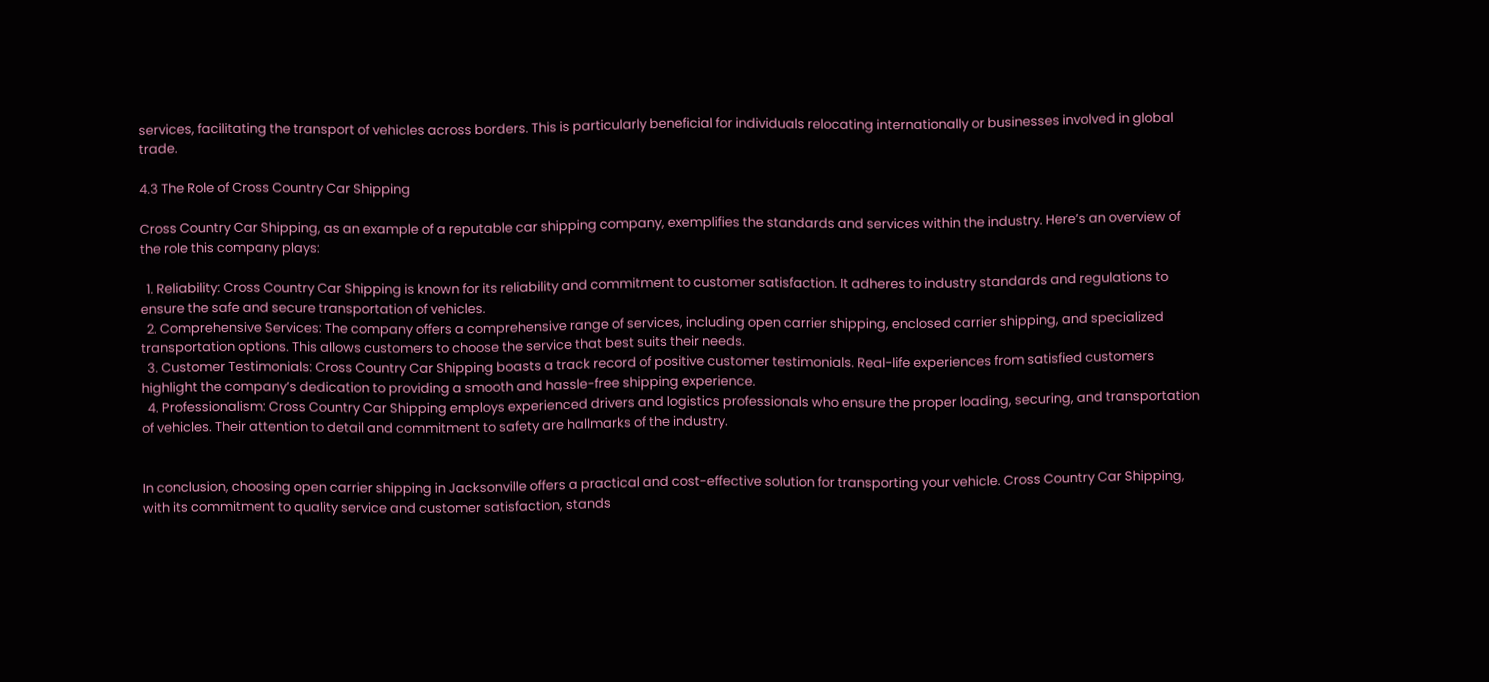services, facilitating the transport of vehicles across borders. This is particularly beneficial for individuals relocating internationally or businesses involved in global trade.

4.3 The Role of Cross Country Car Shipping

Cross Country Car Shipping, as an example of a reputable car shipping company, exemplifies the standards and services within the industry. Here’s an overview of the role this company plays:

  1. Reliability: Cross Country Car Shipping is known for its reliability and commitment to customer satisfaction. It adheres to industry standards and regulations to ensure the safe and secure transportation of vehicles.
  2. Comprehensive Services: The company offers a comprehensive range of services, including open carrier shipping, enclosed carrier shipping, and specialized transportation options. This allows customers to choose the service that best suits their needs.
  3. Customer Testimonials: Cross Country Car Shipping boasts a track record of positive customer testimonials. Real-life experiences from satisfied customers highlight the company’s dedication to providing a smooth and hassle-free shipping experience.
  4. Professionalism: Cross Country Car Shipping employs experienced drivers and logistics professionals who ensure the proper loading, securing, and transportation of vehicles. Their attention to detail and commitment to safety are hallmarks of the industry.


In conclusion, choosing open carrier shipping in Jacksonville offers a practical and cost-effective solution for transporting your vehicle. Cross Country Car Shipping, with its commitment to quality service and customer satisfaction, stands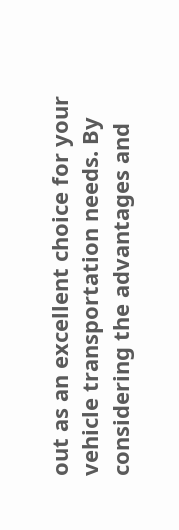out as an excellent choice for your vehicle transportation needs. By considering the advantages and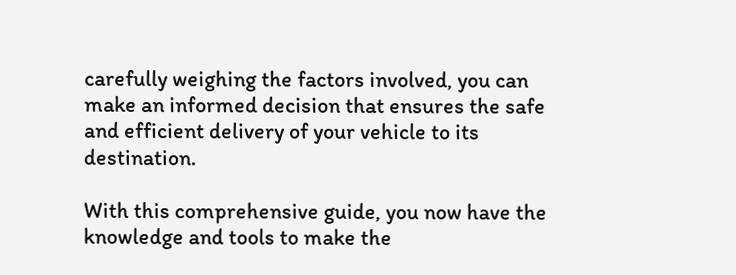carefully weighing the factors involved, you can make an informed decision that ensures the safe and efficient delivery of your vehicle to its destination.

With this comprehensive guide, you now have the knowledge and tools to make the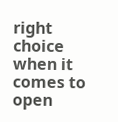right choice when it comes to open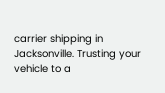carrier shipping in Jacksonville. Trusting your vehicle to a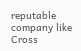reputable company like Cross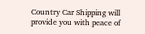Country Car Shipping will provide you with peace of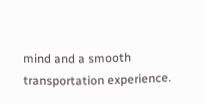mind and a smooth transportation experience.